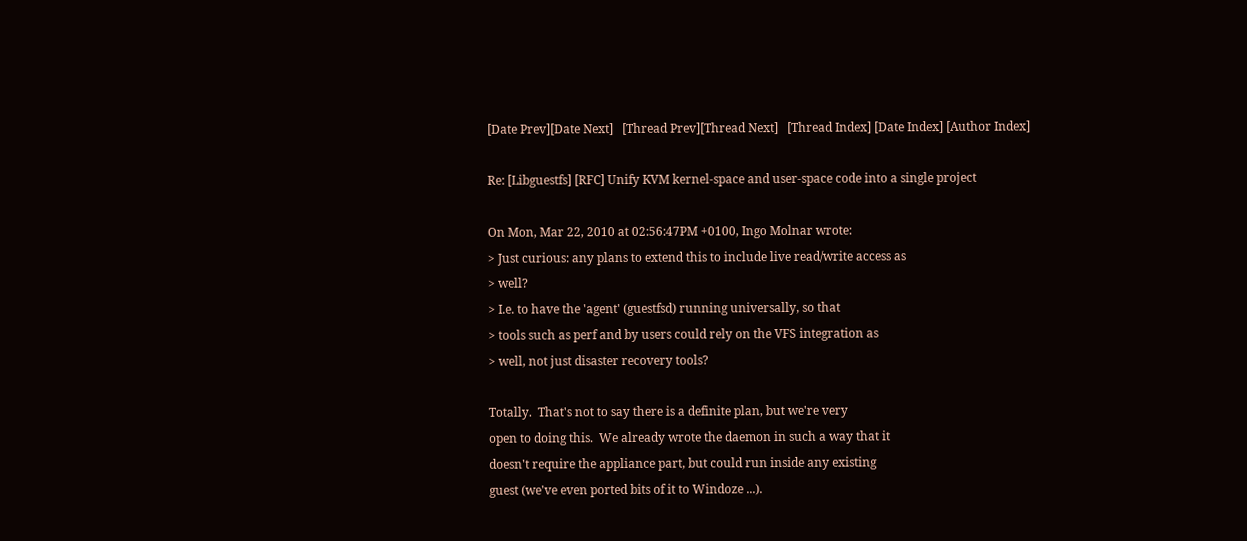[Date Prev][Date Next]   [Thread Prev][Thread Next]   [Thread Index] [Date Index] [Author Index]

Re: [Libguestfs] [RFC] Unify KVM kernel-space and user-space code into a single project

On Mon, Mar 22, 2010 at 02:56:47PM +0100, Ingo Molnar wrote:
> Just curious: any plans to extend this to include live read/write access as
> well?
> I.e. to have the 'agent' (guestfsd) running universally, so that
> tools such as perf and by users could rely on the VFS integration as
> well, not just disaster recovery tools?

Totally.  That's not to say there is a definite plan, but we're very
open to doing this.  We already wrote the daemon in such a way that it
doesn't require the appliance part, but could run inside any existing
guest (we've even ported bits of it to Windoze ...).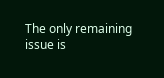The only remaining issue is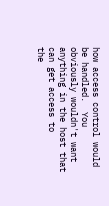how access control would be handled.  You
obviously wouldn't want anything in the host that can get access to
the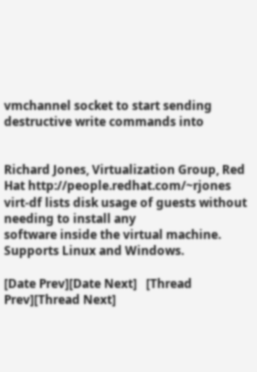vmchannel socket to start sending destructive write commands into


Richard Jones, Virtualization Group, Red Hat http://people.redhat.com/~rjones
virt-df lists disk usage of guests without needing to install any
software inside the virtual machine.  Supports Linux and Windows.

[Date Prev][Date Next]   [Thread Prev][Thread Next]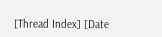[Thread Index] [Date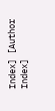Index] [Author Index]